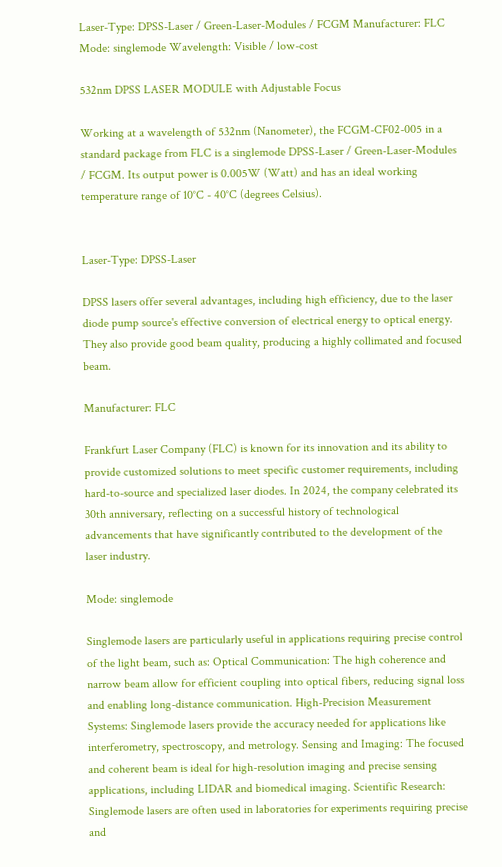Laser-Type: DPSS-Laser / Green-Laser-Modules / FCGM Manufacturer: FLC Mode: singlemode Wavelength: Visible / low-cost

532nm DPSS LASER MODULE with Adjustable Focus

Working at a wavelength of 532nm (Nanometer), the FCGM-CF02-005 in a standard package from FLC is a singlemode DPSS-Laser / Green-Laser-Modules / FCGM. Its output power is 0.005W (Watt) and has an ideal working temperature range of 10°C - 40°C (degrees Celsius).


Laser-Type: DPSS-Laser

DPSS lasers offer several advantages, including high efficiency, due to the laser diode pump source's effective conversion of electrical energy to optical energy. They also provide good beam quality, producing a highly collimated and focused beam.

Manufacturer: FLC

Frankfurt Laser Company (FLC) is known for its innovation and its ability to provide customized solutions to meet specific customer requirements, including hard-to-source and specialized laser diodes. In 2024, the company celebrated its 30th anniversary, reflecting on a successful history of technological advancements that have significantly contributed to the development of the laser industry.

Mode: singlemode

Singlemode lasers are particularly useful in applications requiring precise control of the light beam, such as: Optical Communication: The high coherence and narrow beam allow for efficient coupling into optical fibers, reducing signal loss and enabling long-distance communication. High-Precision Measurement Systems: Singlemode lasers provide the accuracy needed for applications like interferometry, spectroscopy, and metrology. Sensing and Imaging: The focused and coherent beam is ideal for high-resolution imaging and precise sensing applications, including LIDAR and biomedical imaging. Scientific Research: Singlemode lasers are often used in laboratories for experiments requiring precise and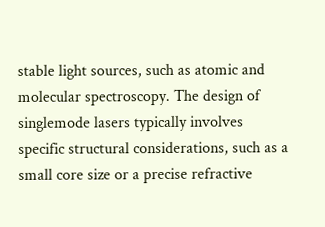stable light sources, such as atomic and molecular spectroscopy. The design of singlemode lasers typically involves specific structural considerations, such as a small core size or a precise refractive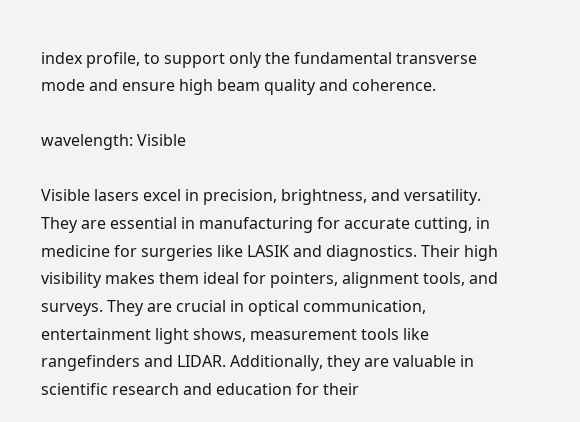index profile, to support only the fundamental transverse mode and ensure high beam quality and coherence.

wavelength: Visible

Visible lasers excel in precision, brightness, and versatility. They are essential in manufacturing for accurate cutting, in medicine for surgeries like LASIK and diagnostics. Their high visibility makes them ideal for pointers, alignment tools, and surveys. They are crucial in optical communication, entertainment light shows, measurement tools like rangefinders and LIDAR. Additionally, they are valuable in scientific research and education for their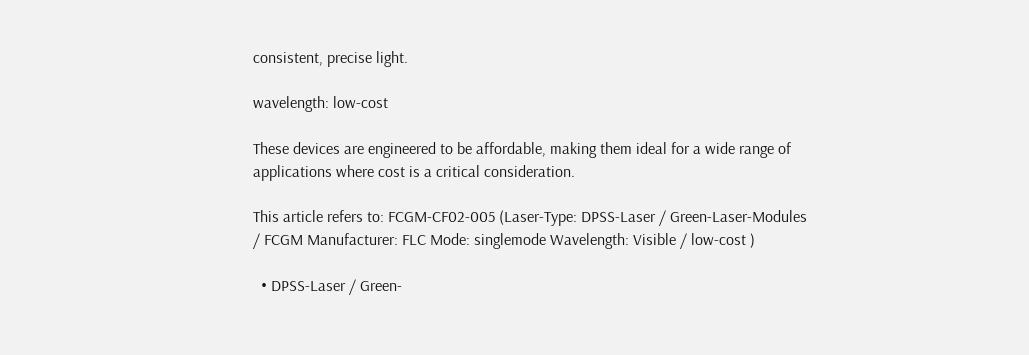consistent, precise light.

wavelength: low-cost

These devices are engineered to be affordable, making them ideal for a wide range of applications where cost is a critical consideration.

This article refers to: FCGM-CF02-005 (Laser-Type: DPSS-Laser / Green-Laser-Modules / FCGM Manufacturer: FLC Mode: singlemode Wavelength: Visible / low-cost )

  • DPSS-Laser / Green-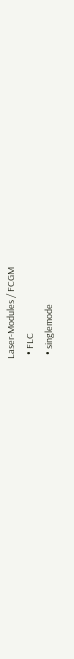Laser-Modules / FCGM
  • FLC
  • singlemode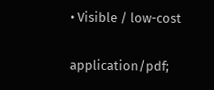• Visible / low-cost


application/pdf;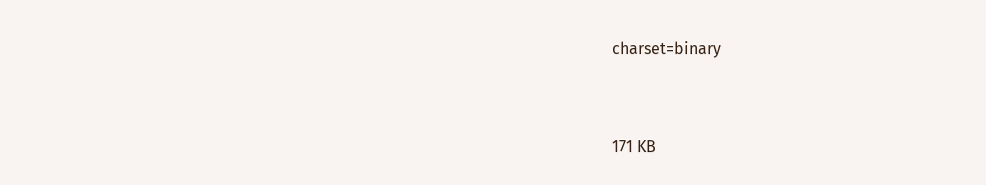charset=binary


171 KB